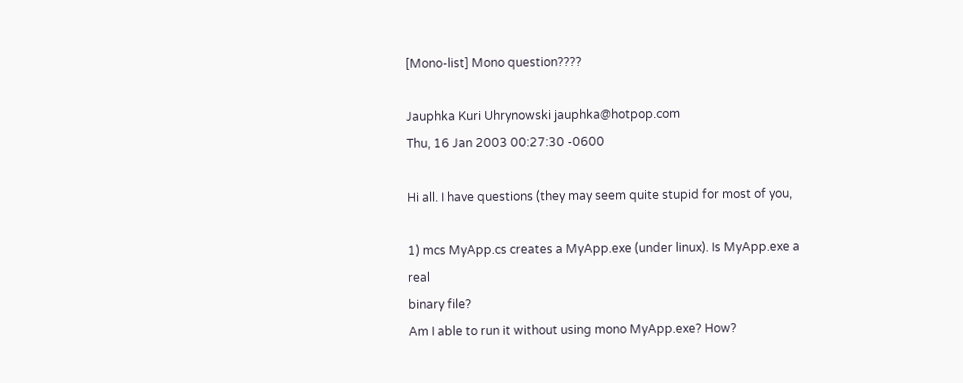[Mono-list] Mono question????

Jauphka Kuri Uhrynowski jauphka@hotpop.com
Thu, 16 Jan 2003 00:27:30 -0600

Hi all. I have questions (they may seem quite stupid for most of you,

1) mcs MyApp.cs creates a MyApp.exe (under linux). Is MyApp.exe a real
binary file?
Am I able to run it without using mono MyApp.exe? How?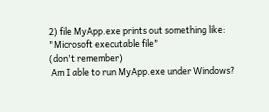2) file MyApp.exe prints out something like: "Microsoft executable file"
(don't remember)
 Am I able to run MyApp.exe under Windows?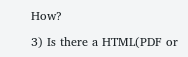How?

3) Is there a HTML(PDF or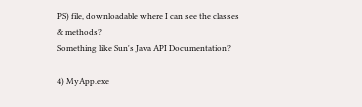PS) file, downloadable where I can see the classes
& methods?
Something like Sun's Java API Documentation?

4) MyApp.exe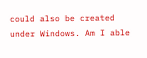could also be created under Windows. Am I able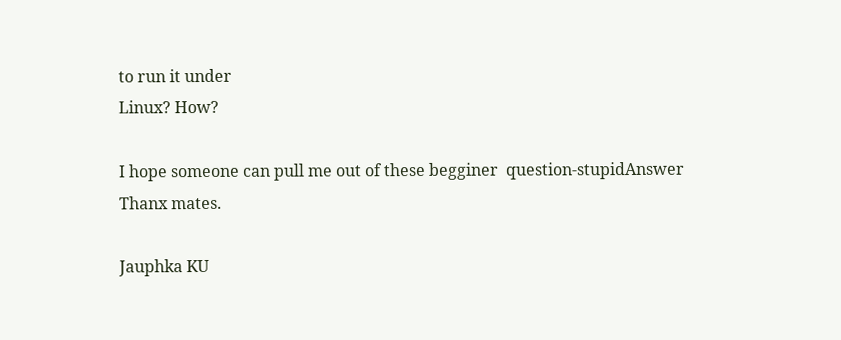to run it under
Linux? How?

I hope someone can pull me out of these begginer  question-stupidAnswer
Thanx mates.

Jauphka KU